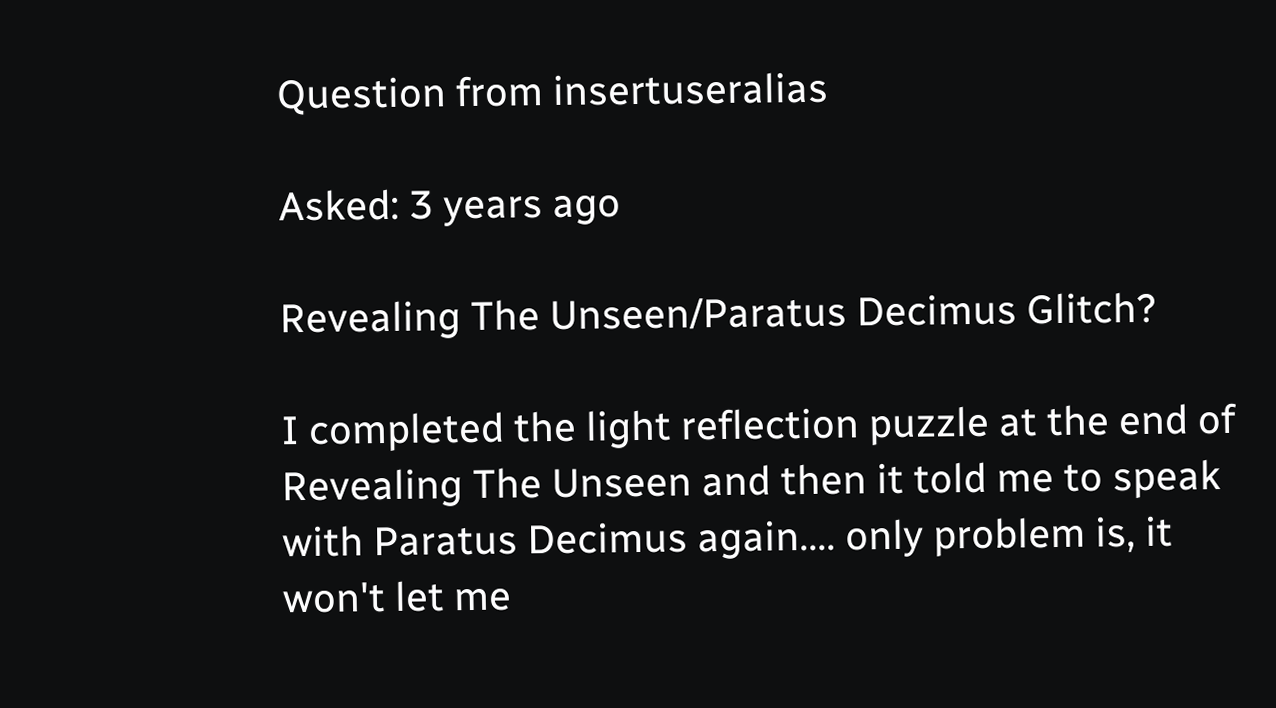Question from insertuseralias

Asked: 3 years ago

Revealing The Unseen/Paratus Decimus Glitch?

I completed the light reflection puzzle at the end of Revealing The Unseen and then it told me to speak with Paratus Decimus again.... only problem is, it won't let me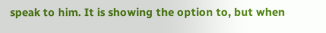speak to him. It is showing the option to, but when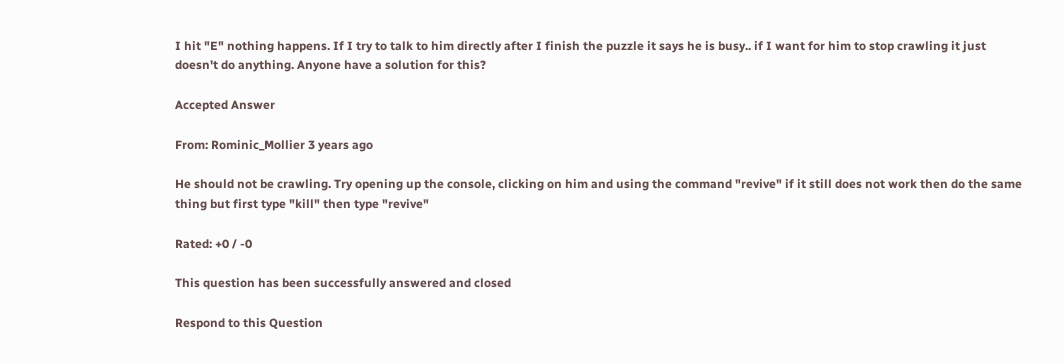I hit "E" nothing happens. If I try to talk to him directly after I finish the puzzle it says he is busy.. if I want for him to stop crawling it just doesn't do anything. Anyone have a solution for this?

Accepted Answer

From: Rominic_Mollier 3 years ago

He should not be crawling. Try opening up the console, clicking on him and using the command "revive" if it still does not work then do the same thing but first type "kill" then type "revive"

Rated: +0 / -0

This question has been successfully answered and closed

Respond to this Question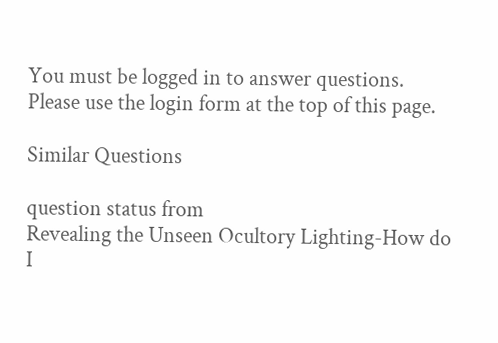You must be logged in to answer questions. Please use the login form at the top of this page.

Similar Questions

question status from
Revealing the Unseen Ocultory Lighting-How do I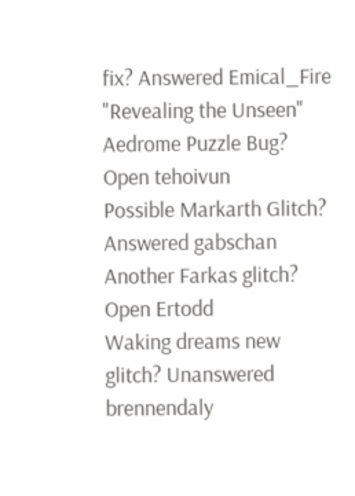fix? Answered Emical_Fire
"Revealing the Unseen" Aedrome Puzzle Bug? Open tehoivun
Possible Markarth Glitch? Answered gabschan
Another Farkas glitch? Open Ertodd
Waking dreams new glitch? Unanswered brennendaly